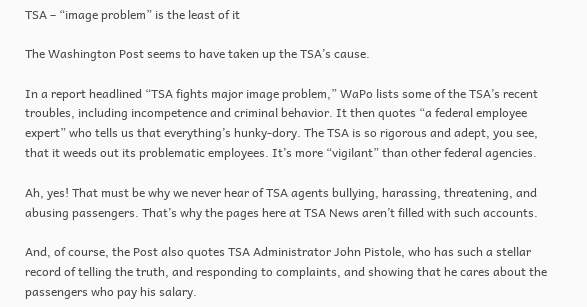TSA – “image problem” is the least of it

The Washington Post seems to have taken up the TSA’s cause.

In a report headlined “TSA fights major image problem,” WaPo lists some of the TSA’s recent troubles, including incompetence and criminal behavior. It then quotes “a federal employee expert” who tells us that everything’s hunky-dory. The TSA is so rigorous and adept, you see, that it weeds out its problematic employees. It’s more “vigilant” than other federal agencies.

Ah, yes! That must be why we never hear of TSA agents bullying, harassing, threatening, and abusing passengers. That’s why the pages here at TSA News aren’t filled with such accounts.

And, of course, the Post also quotes TSA Administrator John Pistole, who has such a stellar record of telling the truth, and responding to complaints, and showing that he cares about the passengers who pay his salary.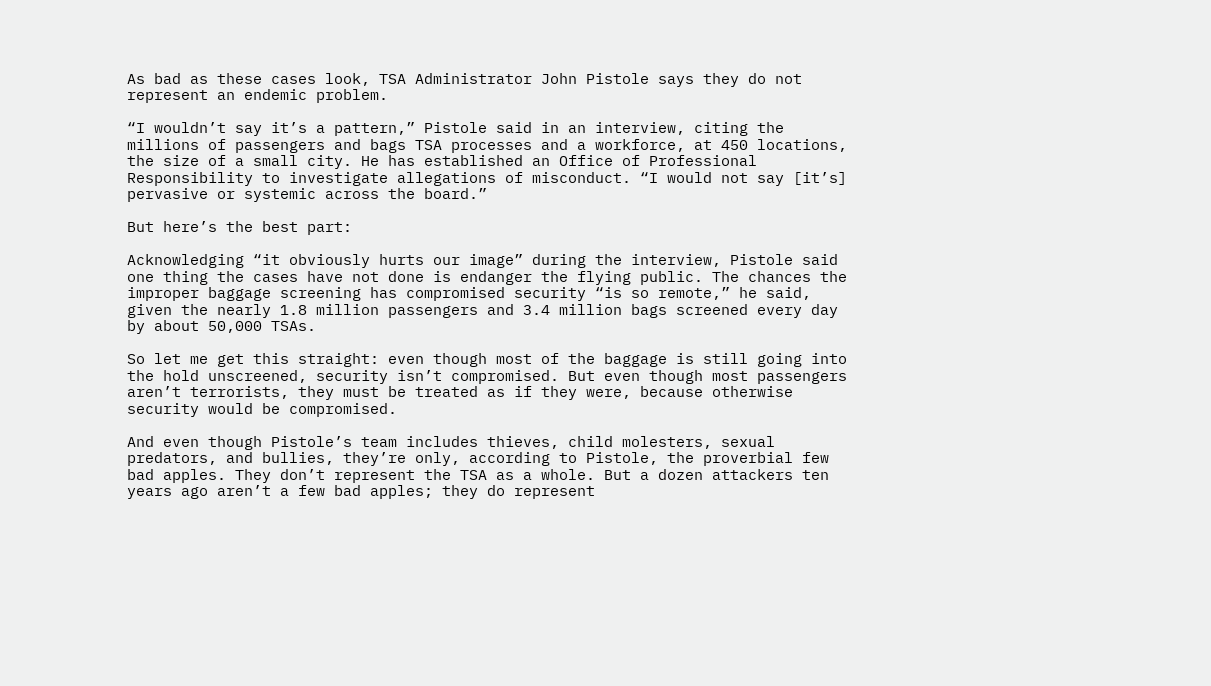As bad as these cases look, TSA Administrator John Pistole says they do not represent an endemic problem.

“I wouldn’t say it’s a pattern,” Pistole said in an interview, citing the millions of passengers and bags TSA processes and a workforce, at 450 locations, the size of a small city. He has established an Office of Professional Responsibility to investigate allegations of misconduct. “I would not say [it’s] pervasive or systemic across the board.”

But here’s the best part:

Acknowledging “it obviously hurts our image” during the interview, Pistole said one thing the cases have not done is endanger the flying public. The chances the improper baggage screening has compromised security “is so remote,” he said, given the nearly 1.8 million passengers and 3.4 million bags screened every day by about 50,000 TSAs.

So let me get this straight: even though most of the baggage is still going into the hold unscreened, security isn’t compromised. But even though most passengers aren’t terrorists, they must be treated as if they were, because otherwise security would be compromised.

And even though Pistole’s team includes thieves, child molesters, sexual predators, and bullies, they’re only, according to Pistole, the proverbial few bad apples. They don’t represent the TSA as a whole. But a dozen attackers ten years ago aren’t a few bad apples; they do represent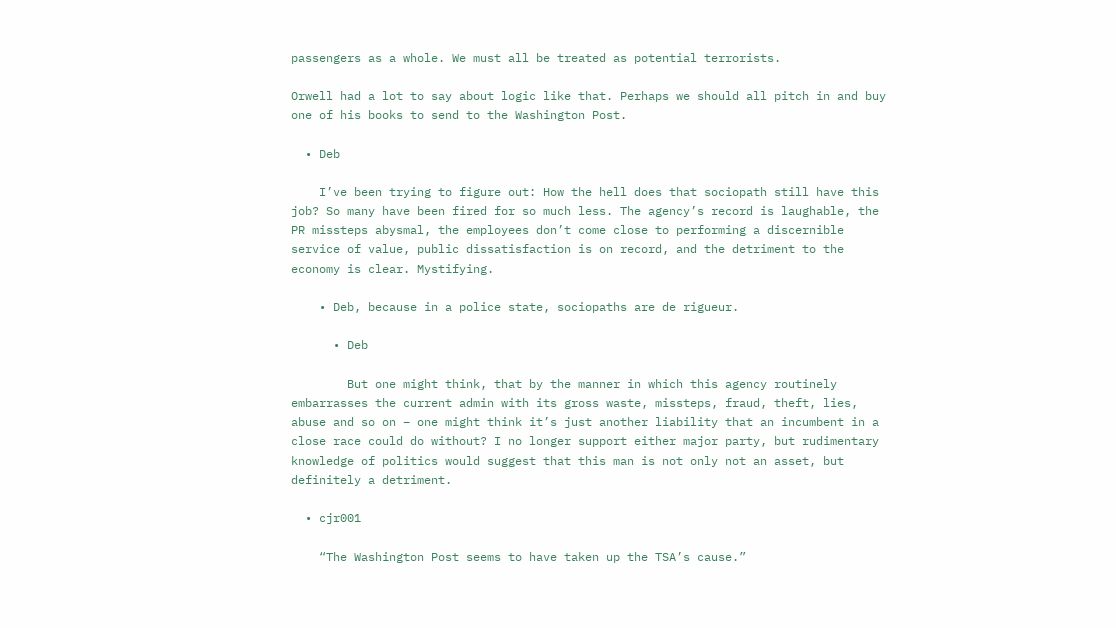passengers as a whole. We must all be treated as potential terrorists.

Orwell had a lot to say about logic like that. Perhaps we should all pitch in and buy one of his books to send to the Washington Post.

  • Deb

    I’ve been trying to figure out: How the hell does that sociopath still have this job? So many have been fired for so much less. The agency’s record is laughable, the PR missteps abysmal, the employees don’t come close to performing a discernible service of value, public dissatisfaction is on record, and the detriment to the economy is clear. Mystifying.

    • Deb, because in a police state, sociopaths are de rigueur.

      • Deb

        But one might think, that by the manner in which this agency routinely embarrasses the current admin with its gross waste, missteps, fraud, theft, lies, abuse and so on – one might think it’s just another liability that an incumbent in a close race could do without? I no longer support either major party, but rudimentary knowledge of politics would suggest that this man is not only not an asset, but definitely a detriment.

  • cjr001

    “The Washington Post seems to have taken up the TSA’s cause.”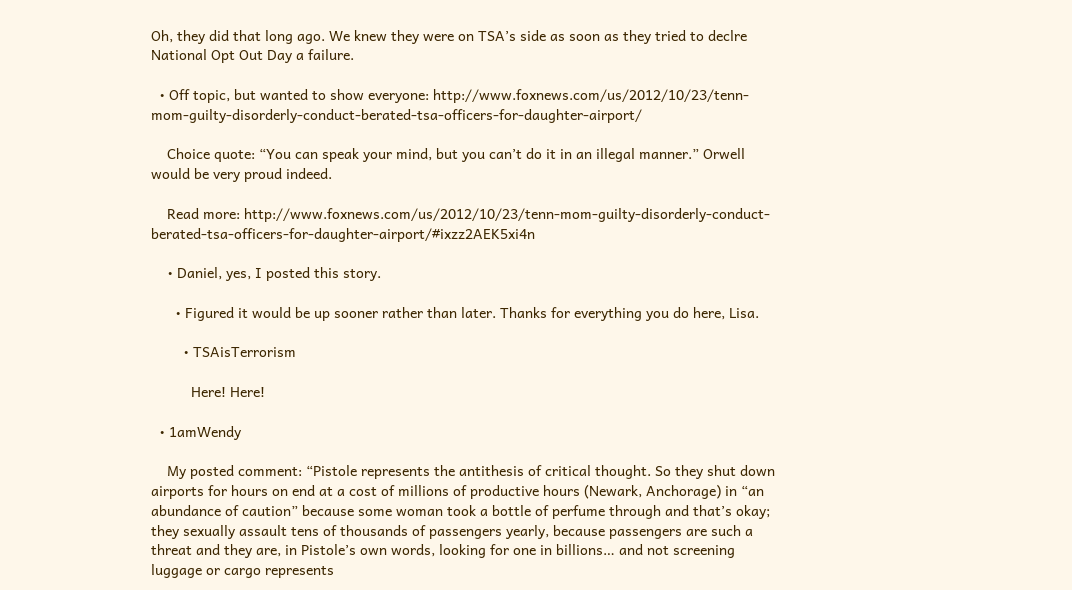Oh, they did that long ago. We knew they were on TSA’s side as soon as they tried to declre National Opt Out Day a failure.

  • Off topic, but wanted to show everyone: http://www.foxnews.com/us/2012/10/23/tenn-mom-guilty-disorderly-conduct-berated-tsa-officers-for-daughter-airport/

    Choice quote: “You can speak your mind, but you can’t do it in an illegal manner.” Orwell would be very proud indeed.

    Read more: http://www.foxnews.com/us/2012/10/23/tenn-mom-guilty-disorderly-conduct-berated-tsa-officers-for-daughter-airport/#ixzz2AEK5xi4n

    • Daniel, yes, I posted this story.

      • Figured it would be up sooner rather than later. Thanks for everything you do here, Lisa.

        • TSAisTerrorism

          Here! Here!

  • 1amWendy

    My posted comment: “Pistole represents the antithesis of critical thought. So they shut down airports for hours on end at a cost of millions of productive hours (Newark, Anchorage) in “an abundance of caution” because some woman took a bottle of perfume through and that’s okay; they sexually assault tens of thousands of passengers yearly, because passengers are such a threat and they are, in Pistole’s own words, looking for one in billions… and not screening luggage or cargo represents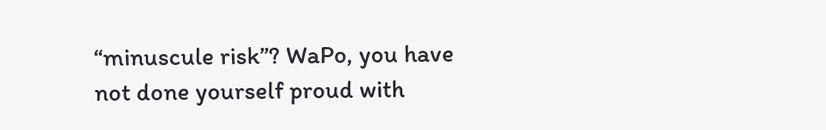“minuscule risk”? WaPo, you have not done yourself proud with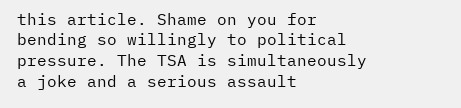this article. Shame on you for bending so willingly to political pressure. The TSA is simultaneously a joke and a serious assault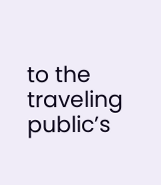to the traveling public’s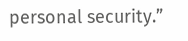personal security.”